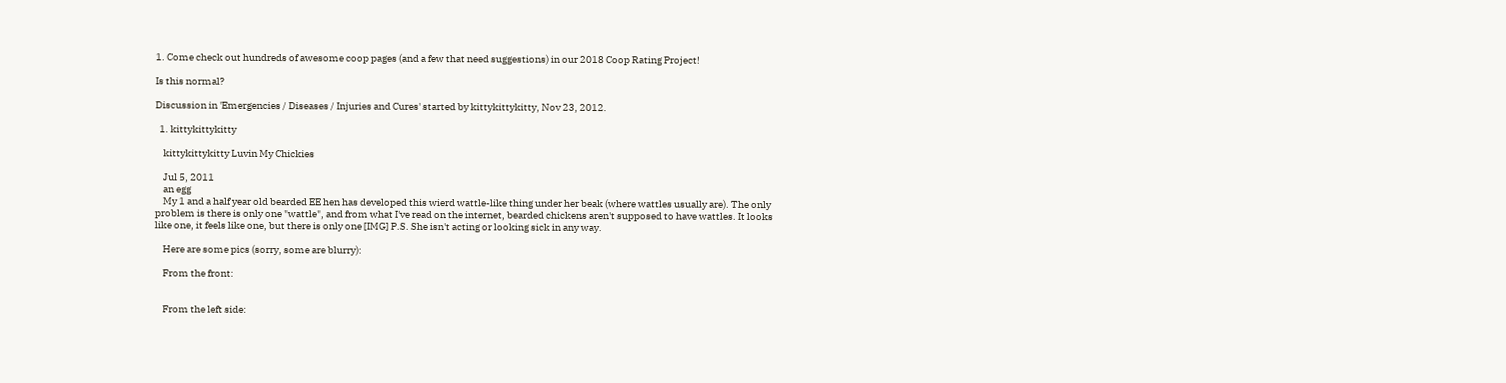1. Come check out hundreds of awesome coop pages (and a few that need suggestions) in our 2018 Coop Rating Project!

Is this normal?

Discussion in 'Emergencies / Diseases / Injuries and Cures' started by kittykittykitty, Nov 23, 2012.

  1. kittykittykitty

    kittykittykitty Luvin My Chickies

    Jul 5, 2011
    an egg
    My 1 and a half year old bearded EE hen has developed this wierd wattle-like thing under her beak (where wattles usually are). The only problem is there is only one "wattle", and from what I've read on the internet, bearded chickens aren't supposed to have wattles. It looks like one, it feels like one, but there is only one [IMG] P.S. She isn't acting or looking sick in any way.

    Here are some pics (sorry, some are blurry):

    From the front:


    From the left side: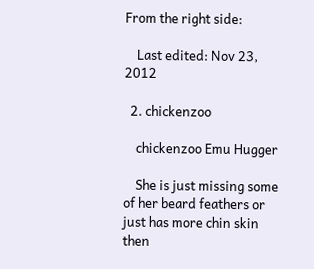From the right side:

    Last edited: Nov 23, 2012

  2. chickenzoo

    chickenzoo Emu Hugger

    She is just missing some of her beard feathers or just has more chin skin then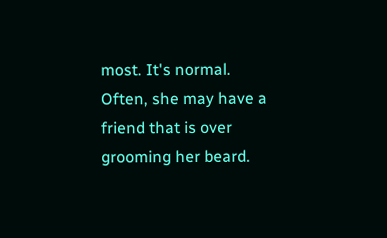most. It's normal. Often, she may have a friend that is over grooming her beard.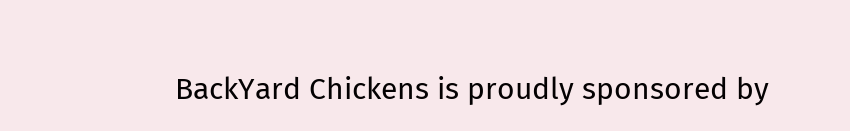BackYard Chickens is proudly sponsored by